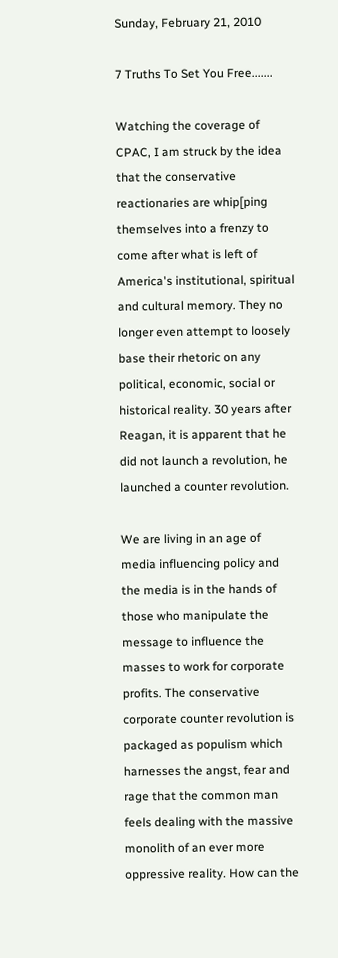Sunday, February 21, 2010

7 Truths To Set You Free.......

Watching the coverage of CPAC, I am struck by the idea that the conservative reactionaries are whip[ping themselves into a frenzy to come after what is left of America's institutional, spiritual and cultural memory. They no longer even attempt to loosely base their rhetoric on any political, economic, social or historical reality. 30 years after Reagan, it is apparent that he did not launch a revolution, he launched a counter revolution.

We are living in an age of media influencing policy and the media is in the hands of those who manipulate the message to influence the masses to work for corporate profits. The conservative corporate counter revolution is packaged as populism which harnesses the angst, fear and rage that the common man feels dealing with the massive monolith of an ever more oppressive reality. How can the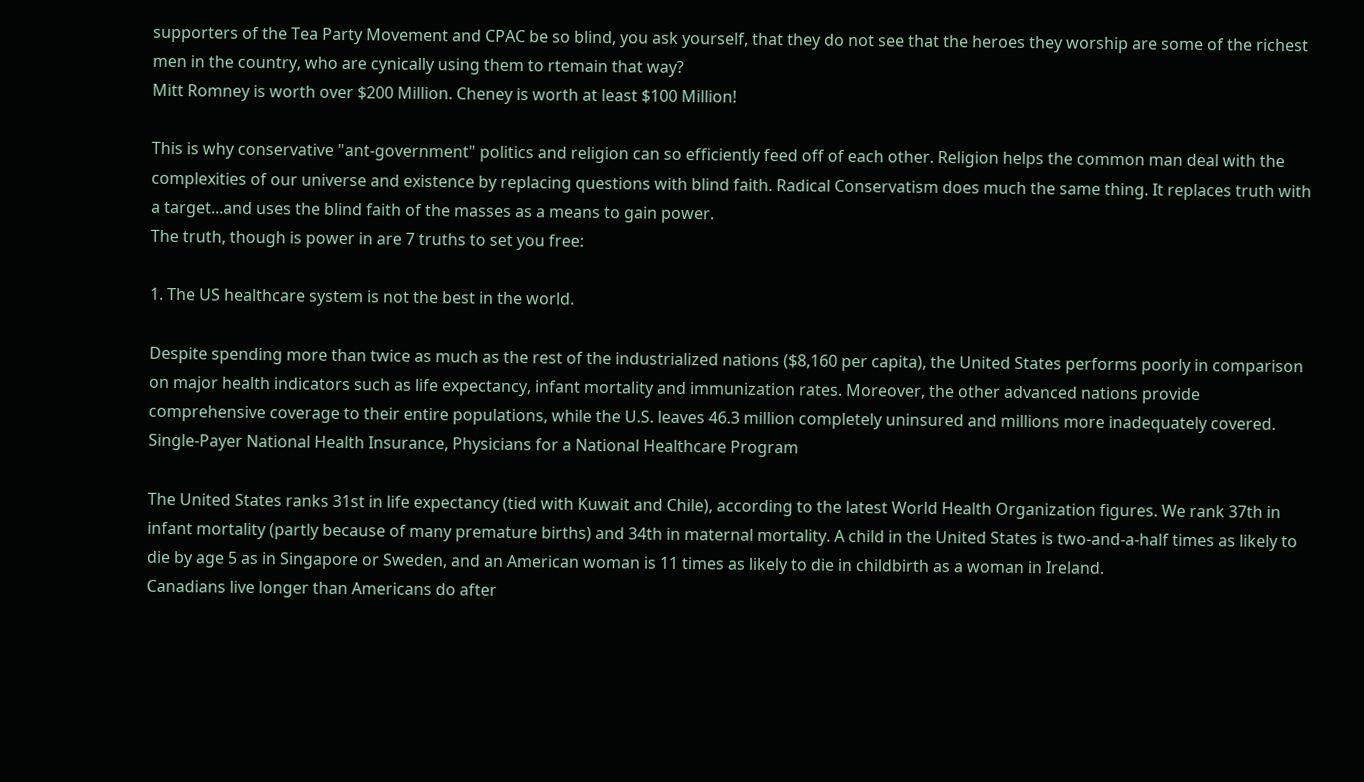supporters of the Tea Party Movement and CPAC be so blind, you ask yourself, that they do not see that the heroes they worship are some of the richest men in the country, who are cynically using them to rtemain that way?
Mitt Romney is worth over $200 Million. Cheney is worth at least $100 Million!

This is why conservative "ant-government" politics and religion can so efficiently feed off of each other. Religion helps the common man deal with the complexities of our universe and existence by replacing questions with blind faith. Radical Conservatism does much the same thing. It replaces truth with a target...and uses the blind faith of the masses as a means to gain power.
The truth, though is power in are 7 truths to set you free:

1. The US healthcare system is not the best in the world.

Despite spending more than twice as much as the rest of the industrialized nations ($8,160 per capita), the United States performs poorly in comparison on major health indicators such as life expectancy, infant mortality and immunization rates. Moreover, the other advanced nations provide comprehensive coverage to their entire populations, while the U.S. leaves 46.3 million completely uninsured and millions more inadequately covered. Single-Payer National Health Insurance, Physicians for a National Healthcare Program

The United States ranks 31st in life expectancy (tied with Kuwait and Chile), according to the latest World Health Organization figures. We rank 37th in infant mortality (partly because of many premature births) and 34th in maternal mortality. A child in the United States is two-and-a-half times as likely to die by age 5 as in Singapore or Sweden, and an American woman is 11 times as likely to die in childbirth as a woman in Ireland.
Canadians live longer than Americans do after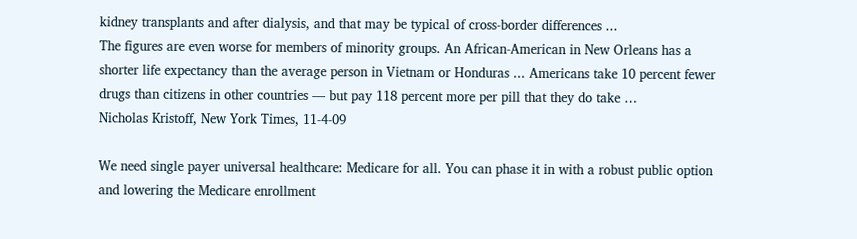kidney transplants and after dialysis, and that may be typical of cross-border differences ...
The figures are even worse for members of minority groups. An African-American in New Orleans has a shorter life expectancy than the average person in Vietnam or Honduras ... Americans take 10 percent fewer drugs than citizens in other countries — but pay 118 percent more per pill that they do take …
Nicholas Kristoff, New York Times, 11-4-09

We need single payer universal healthcare: Medicare for all. You can phase it in with a robust public option and lowering the Medicare enrollment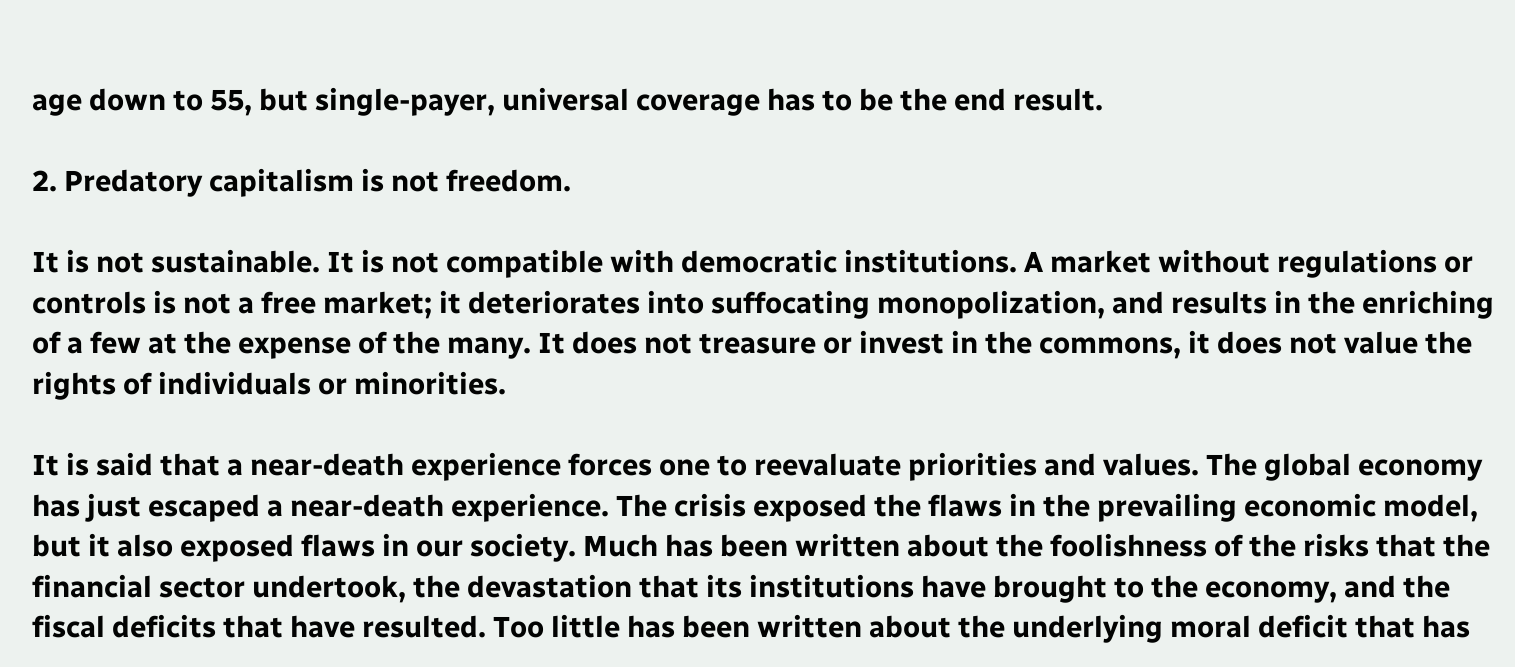age down to 55, but single-payer, universal coverage has to be the end result.

2. Predatory capitalism is not freedom.

It is not sustainable. It is not compatible with democratic institutions. A market without regulations or controls is not a free market; it deteriorates into suffocating monopolization, and results in the enriching of a few at the expense of the many. It does not treasure or invest in the commons, it does not value the rights of individuals or minorities.

It is said that a near-death experience forces one to reevaluate priorities and values. The global economy has just escaped a near-death experience. The crisis exposed the flaws in the prevailing economic model, but it also exposed flaws in our society. Much has been written about the foolishness of the risks that the financial sector undertook, the devastation that its institutions have brought to the economy, and the fiscal deficits that have resulted. Too little has been written about the underlying moral deficit that has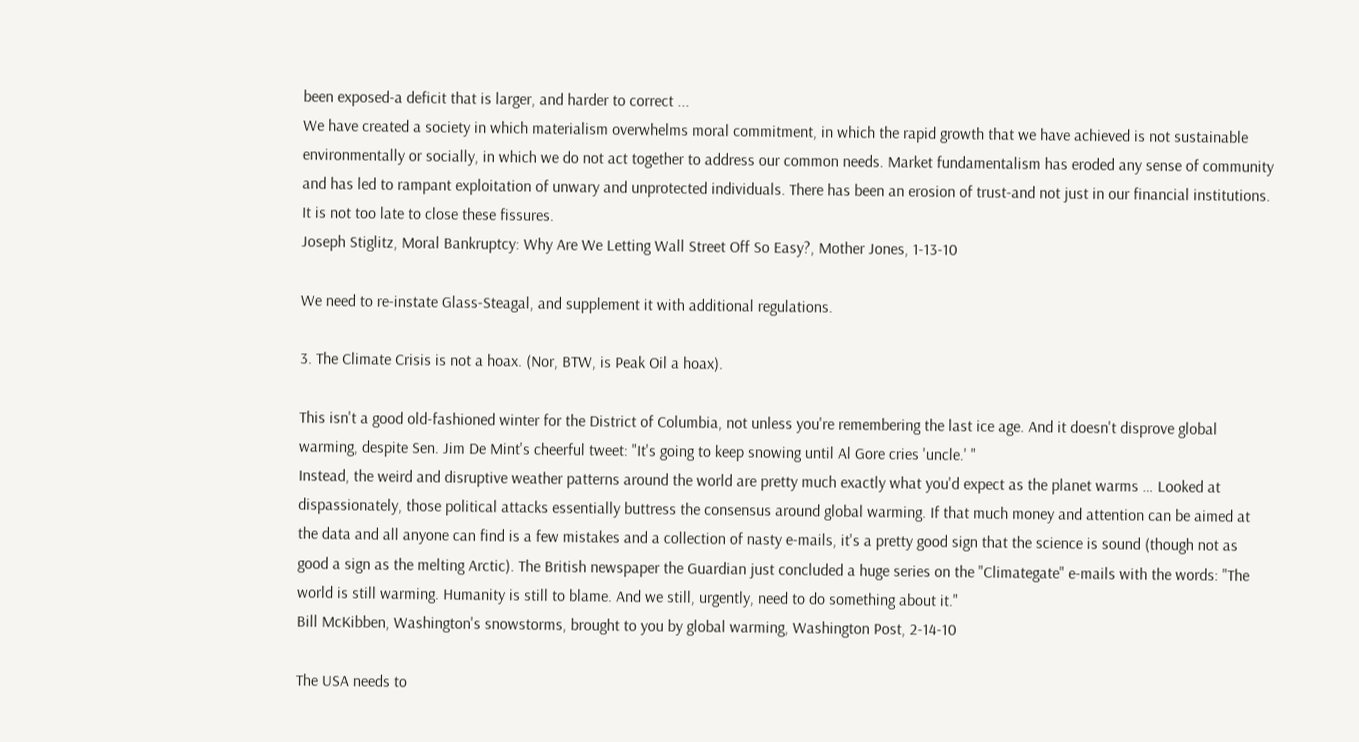been exposed-a deficit that is larger, and harder to correct ...
We have created a society in which materialism overwhelms moral commitment, in which the rapid growth that we have achieved is not sustainable environmentally or socially, in which we do not act together to address our common needs. Market fundamentalism has eroded any sense of community and has led to rampant exploitation of unwary and unprotected individuals. There has been an erosion of trust-and not just in our financial institutions. It is not too late to close these fissures.
Joseph Stiglitz, Moral Bankruptcy: Why Are We Letting Wall Street Off So Easy?, Mother Jones, 1-13-10

We need to re-instate Glass-Steagal, and supplement it with additional regulations.

3. The Climate Crisis is not a hoax. (Nor, BTW, is Peak Oil a hoax).

This isn't a good old-fashioned winter for the District of Columbia, not unless you're remembering the last ice age. And it doesn't disprove global warming, despite Sen. Jim De Mint's cheerful tweet: "It's going to keep snowing until Al Gore cries 'uncle.' "
Instead, the weird and disruptive weather patterns around the world are pretty much exactly what you'd expect as the planet warms … Looked at dispassionately, those political attacks essentially buttress the consensus around global warming. If that much money and attention can be aimed at the data and all anyone can find is a few mistakes and a collection of nasty e-mails, it's a pretty good sign that the science is sound (though not as good a sign as the melting Arctic). The British newspaper the Guardian just concluded a huge series on the "Climategate" e-mails with the words: "The world is still warming. Humanity is still to blame. And we still, urgently, need to do something about it."
Bill McKibben, Washington's snowstorms, brought to you by global warming, Washington Post, 2-14-10

The USA needs to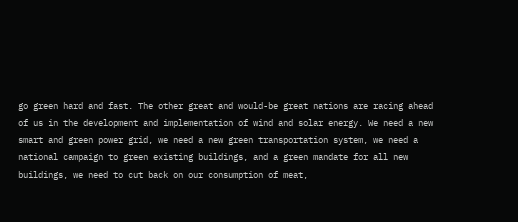go green hard and fast. The other great and would-be great nations are racing ahead of us in the development and implementation of wind and solar energy. We need a new smart and green power grid, we need a new green transportation system, we need a national campaign to green existing buildings, and a green mandate for all new buildings, we need to cut back on our consumption of meat,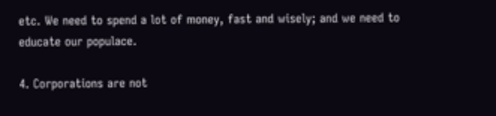etc. We need to spend a lot of money, fast and wisely; and we need to educate our populace.

4. Corporations are not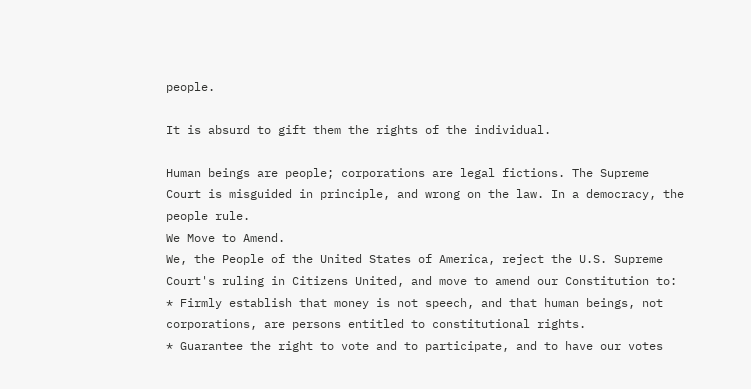people.

It is absurd to gift them the rights of the individual.

Human beings are people; corporations are legal fictions. The Supreme Court is misguided in principle, and wrong on the law. In a democracy, the people rule.
We Move to Amend.
We, the People of the United States of America, reject the U.S. Supreme Court's ruling in Citizens United, and move to amend our Constitution to:
* Firmly establish that money is not speech, and that human beings, not corporations, are persons entitled to constitutional rights.
* Guarantee the right to vote and to participate, and to have our votes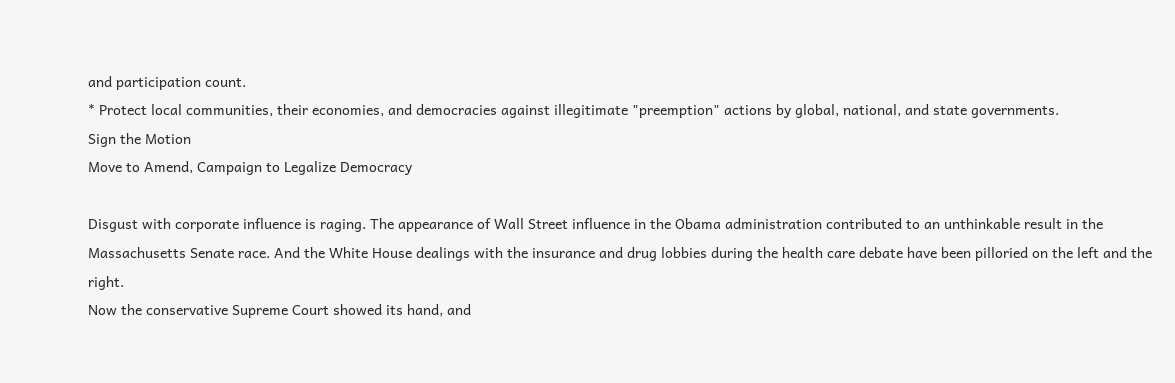and participation count.
* Protect local communities, their economies, and democracies against illegitimate "preemption" actions by global, national, and state governments.
Sign the Motion
Move to Amend, Campaign to Legalize Democracy

Disgust with corporate influence is raging. The appearance of Wall Street influence in the Obama administration contributed to an unthinkable result in the Massachusetts Senate race. And the White House dealings with the insurance and drug lobbies during the health care debate have been pilloried on the left and the right.
Now the conservative Supreme Court showed its hand, and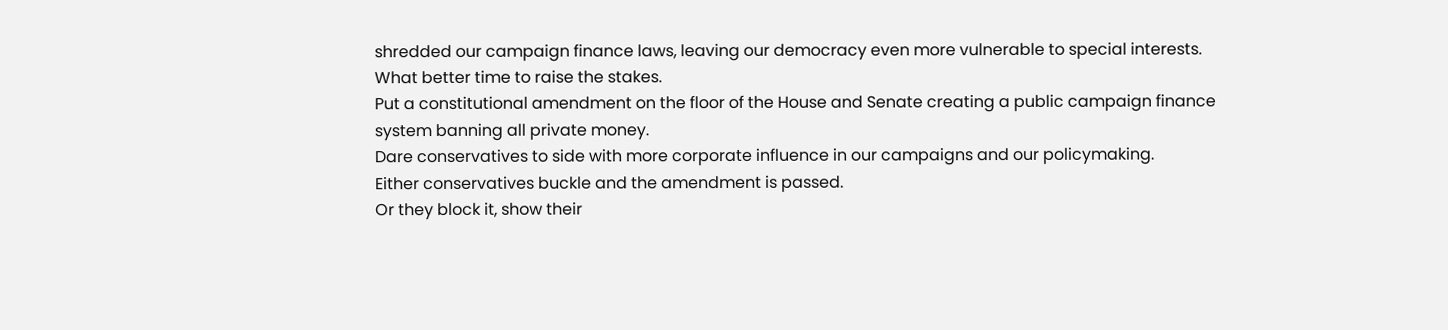shredded our campaign finance laws, leaving our democracy even more vulnerable to special interests.
What better time to raise the stakes.
Put a constitutional amendment on the floor of the House and Senate creating a public campaign finance system banning all private money.
Dare conservatives to side with more corporate influence in our campaigns and our policymaking.
Either conservatives buckle and the amendment is passed.
Or they block it, show their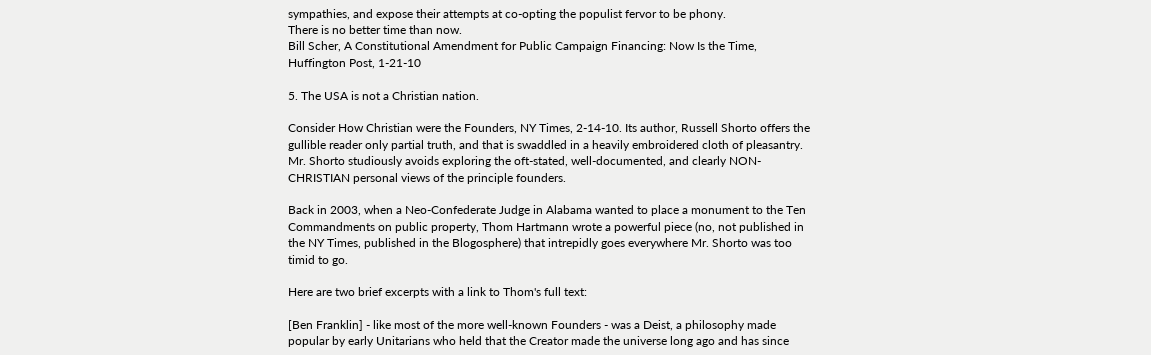sympathies, and expose their attempts at co-opting the populist fervor to be phony.
There is no better time than now.
Bill Scher, A Constitutional Amendment for Public Campaign Financing: Now Is the Time, Huffington Post, 1-21-10

5. The USA is not a Christian nation.

Consider How Christian were the Founders, NY Times, 2-14-10. Its author, Russell Shorto offers the gullible reader only partial truth, and that is swaddled in a heavily embroidered cloth of pleasantry. Mr. Shorto studiously avoids exploring the oft-stated, well-documented, and clearly NON-CHRISTIAN personal views of the principle founders.

Back in 2003, when a Neo-Confederate Judge in Alabama wanted to place a monument to the Ten Commandments on public property, Thom Hartmann wrote a powerful piece (no, not published in the NY Times, published in the Blogosphere) that intrepidly goes everywhere Mr. Shorto was too timid to go.

Here are two brief excerpts with a link to Thom's full text:

[Ben Franklin] - like most of the more well-known Founders - was a Deist, a philosophy made popular by early Unitarians who held that the Creator made the universe long ago and has since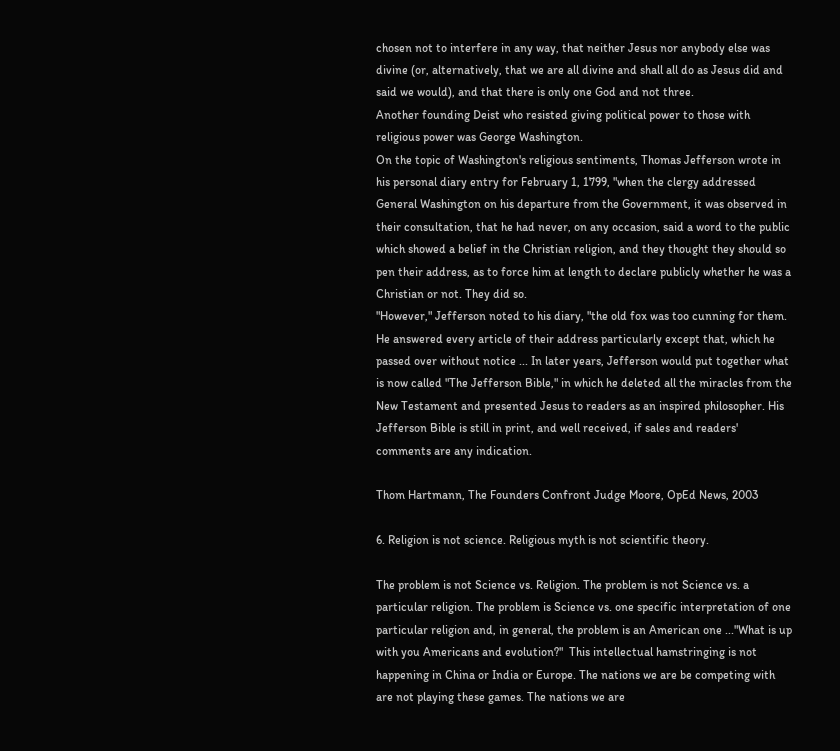chosen not to interfere in any way, that neither Jesus nor anybody else was divine (or, alternatively, that we are all divine and shall all do as Jesus did and said we would), and that there is only one God and not three.
Another founding Deist who resisted giving political power to those with religious power was George Washington.
On the topic of Washington's religious sentiments, Thomas Jefferson wrote in his personal diary entry for February 1, 1799, "when the clergy addressed General Washington on his departure from the Government, it was observed in their consultation, that he had never, on any occasion, said a word to the public which showed a belief in the Christian religion, and they thought they should so pen their address, as to force him at length to declare publicly whether he was a Christian or not. They did so.
"However," Jefferson noted to his diary, "the old fox was too cunning for them. He answered every article of their address particularly except that, which he passed over without notice ... In later years, Jefferson would put together what is now called "The Jefferson Bible," in which he deleted all the miracles from the New Testament and presented Jesus to readers as an inspired philosopher. His Jefferson Bible is still in print, and well received, if sales and readers' comments are any indication.

Thom Hartmann, The Founders Confront Judge Moore, OpEd News, 2003

6. Religion is not science. Religious myth is not scientific theory.

The problem is not Science vs. Religion. The problem is not Science vs. a particular religion. The problem is Science vs. one specific interpretation of one particular religion and, in general, the problem is an American one ..."What is up with you Americans and evolution?"  This intellectual hamstringing is not happening in China or India or Europe. The nations we are be competing with are not playing these games. The nations we are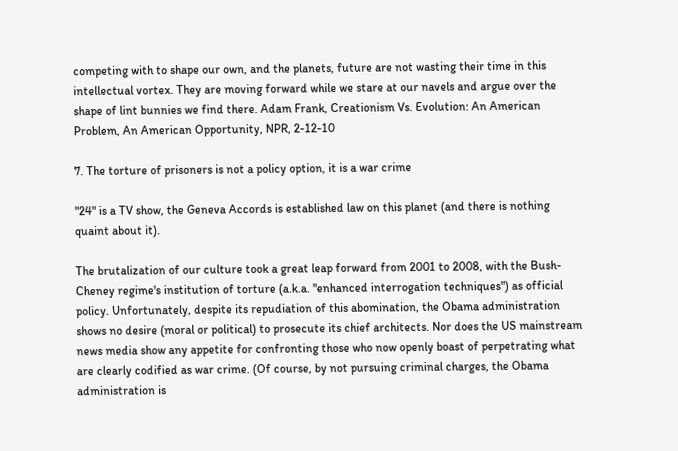competing with to shape our own, and the planets, future are not wasting their time in this intellectual vortex. They are moving forward while we stare at our navels and argue over the shape of lint bunnies we find there. Adam Frank, Creationism Vs. Evolution: An American Problem, An American Opportunity, NPR, 2-12-10

7. The torture of prisoners is not a policy option, it is a war crime

"24" is a TV show, the Geneva Accords is established law on this planet (and there is nothing quaint about it).

The brutalization of our culture took a great leap forward from 2001 to 2008, with the Bush-Cheney regime's institution of torture (a.k.a. "enhanced interrogation techniques") as official policy. Unfortunately, despite its repudiation of this abomination, the Obama administration shows no desire (moral or political) to prosecute its chief architects. Nor does the US mainstream news media show any appetite for confronting those who now openly boast of perpetrating what are clearly codified as war crime. (Of course, by not pursuing criminal charges, the Obama administration is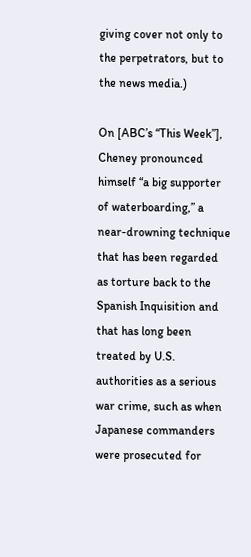giving cover not only to the perpetrators, but to the news media.)

On [ABC’s “This Week”], Cheney pronounced himself “a big supporter of waterboarding,” a near-drowning technique that has been regarded as torture back to the Spanish Inquisition and that has long been treated by U.S. authorities as a serious war crime, such as when Japanese commanders were prosecuted for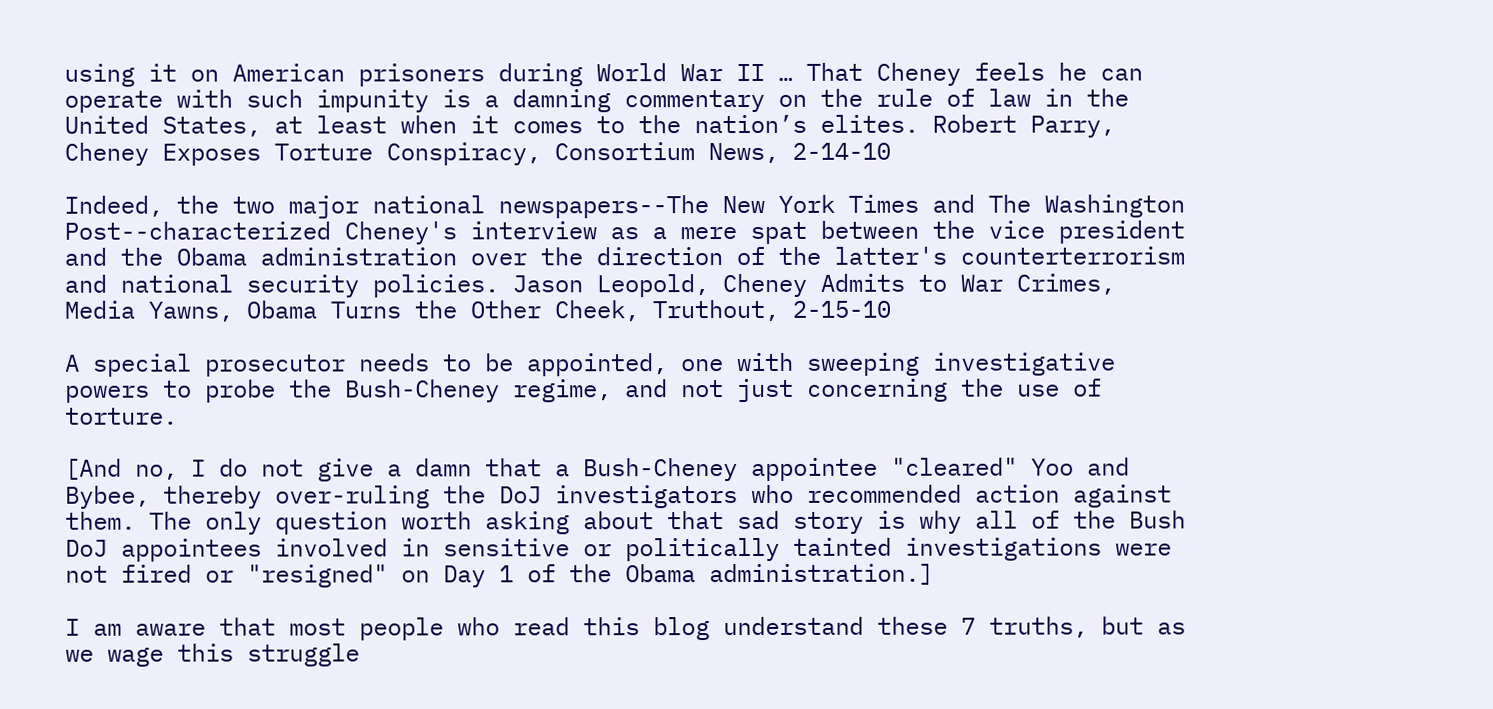using it on American prisoners during World War II … That Cheney feels he can operate with such impunity is a damning commentary on the rule of law in the United States, at least when it comes to the nation’s elites. Robert Parry, Cheney Exposes Torture Conspiracy, Consortium News, 2-14-10

Indeed, the two major national newspapers--The New York Times and The Washington Post--characterized Cheney's interview as a mere spat between the vice president and the Obama administration over the direction of the latter's counterterrorism and national security policies. Jason Leopold, Cheney Admits to War Crimes, Media Yawns, Obama Turns the Other Cheek, Truthout, 2-15-10

A special prosecutor needs to be appointed, one with sweeping investigative powers to probe the Bush-Cheney regime, and not just concerning the use of torture.

[And no, I do not give a damn that a Bush-Cheney appointee "cleared" Yoo and Bybee, thereby over-ruling the DoJ investigators who recommended action against them. The only question worth asking about that sad story is why all of the Bush DoJ appointees involved in sensitive or politically tainted investigations were not fired or "resigned" on Day 1 of the Obama administration.]

I am aware that most people who read this blog understand these 7 truths, but as we wage this struggle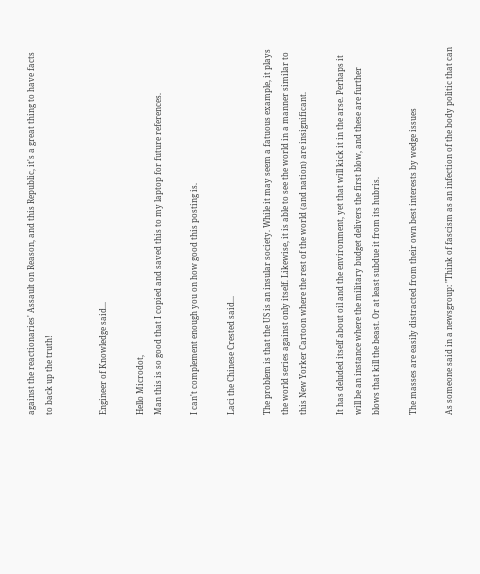against the reactionaries' Assault on Reason, and this Republic, it's a great thing to have facts to back up the truth!


Engineer of Knowledge said...

Hello Microdot,
Man this is so good that I copied and saved this to my laptop for future references.

I can't complement enough you on how good this posting is.

Laci the Chinese Crested said...

The problem is that the US is an insular society. While it may seem a fatuous example, it plays the world series against only itself. Likewise, it is able to see the world in a manner similar to this New Yorker Cartoon where the rest of the world (and nation) are insignificant.

It has deluded itself about oil and the environment, yet that will kick it in the arse. Perhaps it will be an instance where the military budget delivers the first blow, and these are further blows that kill the beast. Or at least subdue it from its hubris.

The masses are easily distracted from their own best interests by wedge issues

As someone said in a newsgroup: "Think of fascism as an infection of the body politic that can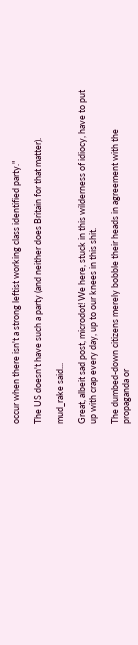occur when there isn't a strong leftist working class identified party."

The US doesn't have such a party (and neither does Britain for that matter).

mud_rake said...

Great, albeit sad post, microdot! We here, stuck in this wilderness of idiocy, have to put up with crap every day, up to our knees in this shit.

The dumbed-down citizens merely bobble their heads in agreement with the propaganda or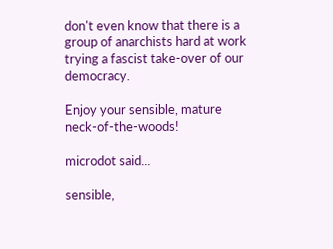don't even know that there is a group of anarchists hard at work trying a fascist take-over of our democracy.

Enjoy your sensible, mature neck-of-the-woods!

microdot said...

sensible,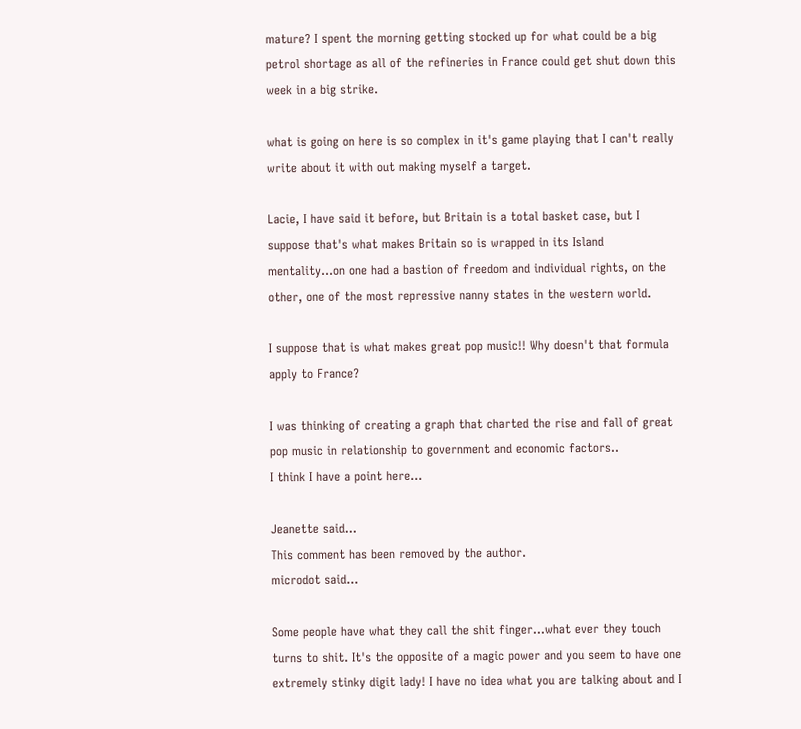mature? I spent the morning getting stocked up for what could be a big petrol shortage as all of the refineries in France could get shut down this week in a big strike.

what is going on here is so complex in it's game playing that I can't really write about it with out making myself a target.

Lacie, I have said it before, but Britain is a total basket case, but I suppose that's what makes Britain so is wrapped in its Island mentality...on one had a bastion of freedom and individual rights, on the other, one of the most repressive nanny states in the western world.

I suppose that is what makes great pop music!! Why doesn't that formula apply to France?

I was thinking of creating a graph that charted the rise and fall of great pop music in relationship to government and economic factors..
I think I have a point here...

Jeanette said...
This comment has been removed by the author.
microdot said...

Some people have what they call the shit finger...what ever they touch turns to shit. It's the opposite of a magic power and you seem to have one extremely stinky digit lady! I have no idea what you are talking about and I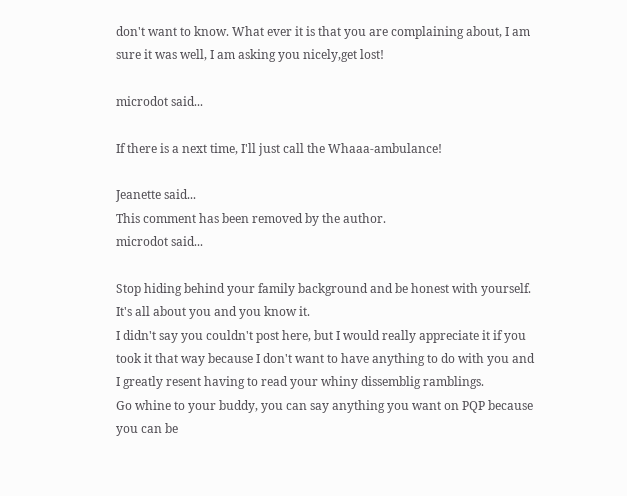don't want to know. What ever it is that you are complaining about, I am sure it was well, I am asking you nicely,get lost!

microdot said...

If there is a next time, I'll just call the Whaaa-ambulance!

Jeanette said...
This comment has been removed by the author.
microdot said...

Stop hiding behind your family background and be honest with yourself. It's all about you and you know it.
I didn't say you couldn't post here, but I would really appreciate it if you took it that way because I don't want to have anything to do with you and I greatly resent having to read your whiny dissemblig ramblings.
Go whine to your buddy, you can say anything you want on PQP because you can be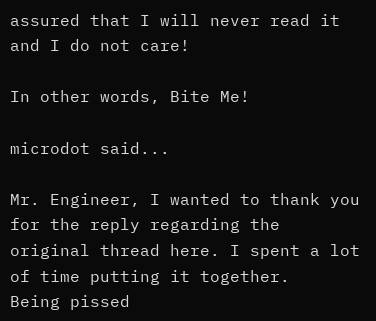assured that I will never read it and I do not care!

In other words, Bite Me!

microdot said...

Mr. Engineer, I wanted to thank you for the reply regarding the original thread here. I spent a lot of time putting it together.
Being pissed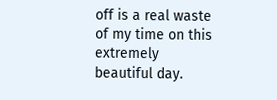off is a real waste of my time on this extremely beautiful day.